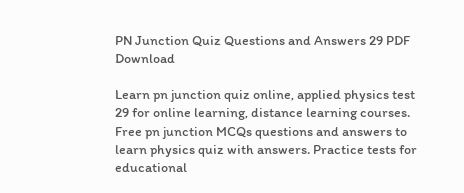PN Junction Quiz Questions and Answers 29 PDF Download

Learn pn junction quiz online, applied physics test 29 for online learning, distance learning courses. Free pn junction MCQs questions and answers to learn physics quiz with answers. Practice tests for educational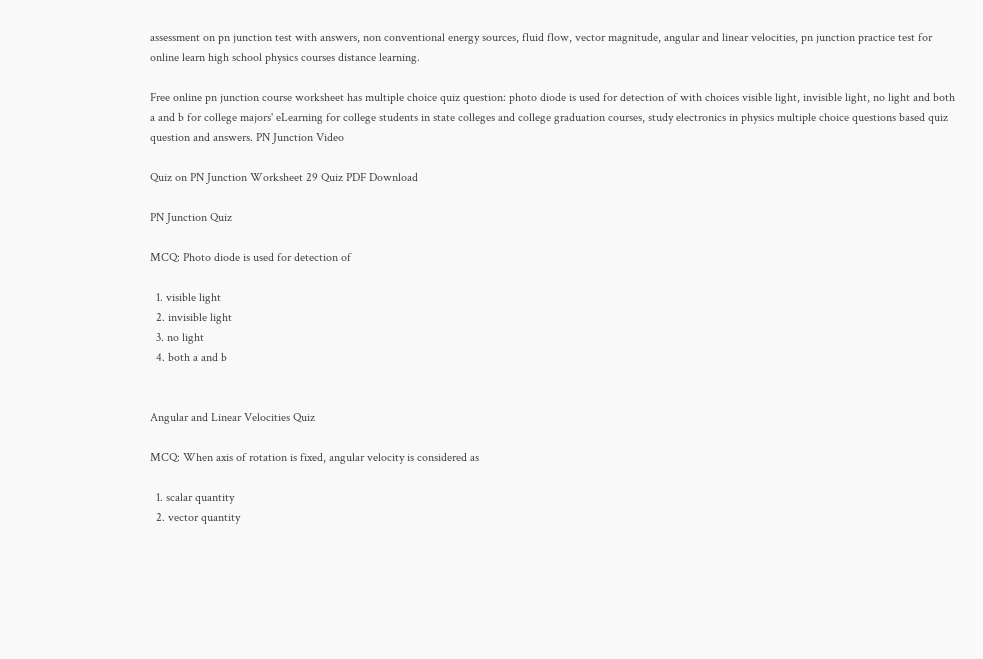assessment on pn junction test with answers, non conventional energy sources, fluid flow, vector magnitude, angular and linear velocities, pn junction practice test for online learn high school physics courses distance learning.

Free online pn junction course worksheet has multiple choice quiz question: photo diode is used for detection of with choices visible light, invisible light, no light and both a and b for college majors' eLearning for college students in state colleges and college graduation courses, study electronics in physics multiple choice questions based quiz question and answers. PN Junction Video

Quiz on PN Junction Worksheet 29 Quiz PDF Download

PN Junction Quiz

MCQ: Photo diode is used for detection of

  1. visible light
  2. invisible light
  3. no light
  4. both a and b


Angular and Linear Velocities Quiz

MCQ: When axis of rotation is fixed, angular velocity is considered as

  1. scalar quantity
  2. vector quantity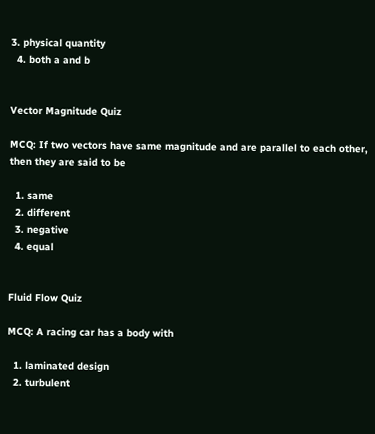3. physical quantity
  4. both a and b


Vector Magnitude Quiz

MCQ: If two vectors have same magnitude and are parallel to each other, then they are said to be

  1. same
  2. different
  3. negative
  4. equal


Fluid Flow Quiz

MCQ: A racing car has a body with

  1. laminated design
  2. turbulent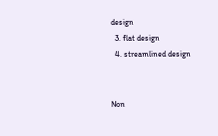design
  3. flat design
  4. streamlined design


Non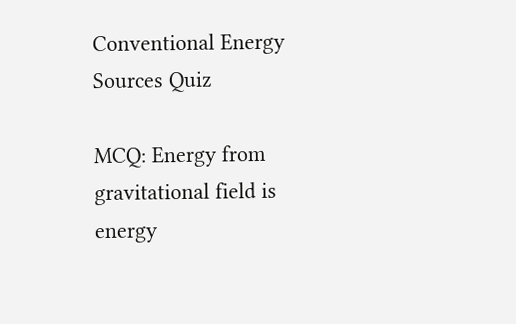Conventional Energy Sources Quiz

MCQ: Energy from gravitational field is energy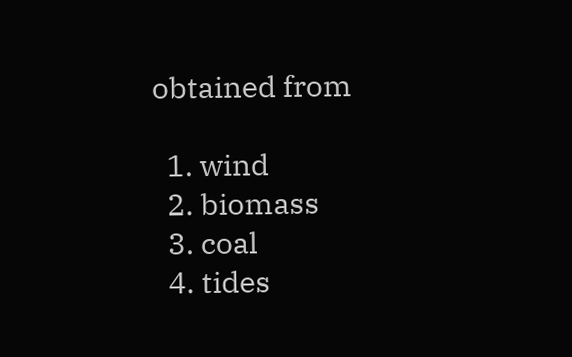obtained from

  1. wind
  2. biomass
  3. coal
  4. tides